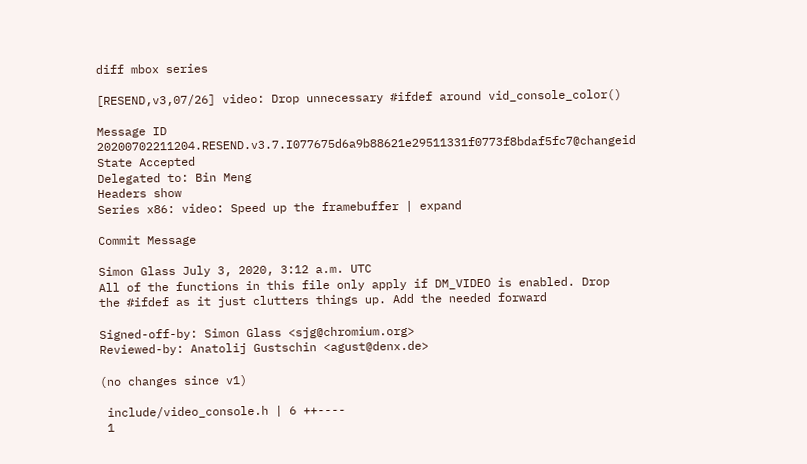diff mbox series

[RESEND,v3,07/26] video: Drop unnecessary #ifdef around vid_console_color()

Message ID 20200702211204.RESEND.v3.7.I077675d6a9b88621e29511331f0773f8bdaf5fc7@changeid
State Accepted
Delegated to: Bin Meng
Headers show
Series x86: video: Speed up the framebuffer | expand

Commit Message

Simon Glass July 3, 2020, 3:12 a.m. UTC
All of the functions in this file only apply if DM_VIDEO is enabled. Drop
the #ifdef as it just clutters things up. Add the needed forward

Signed-off-by: Simon Glass <sjg@chromium.org>
Reviewed-by: Anatolij Gustschin <agust@denx.de>

(no changes since v1)

 include/video_console.h | 6 ++----
 1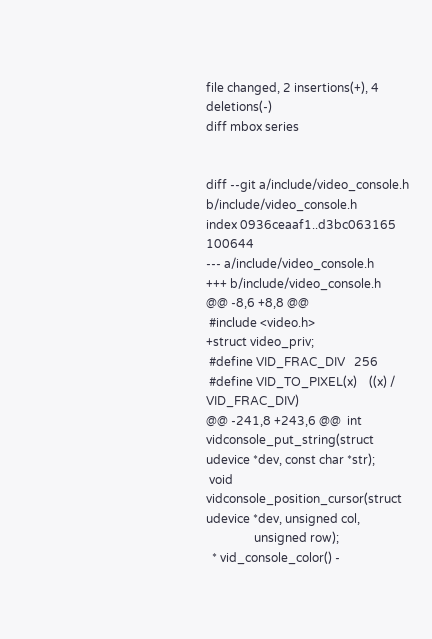file changed, 2 insertions(+), 4 deletions(-)
diff mbox series


diff --git a/include/video_console.h b/include/video_console.h
index 0936ceaaf1..d3bc063165 100644
--- a/include/video_console.h
+++ b/include/video_console.h
@@ -8,6 +8,8 @@
 #include <video.h>
+struct video_priv;
 #define VID_FRAC_DIV   256
 #define VID_TO_PIXEL(x)    ((x) / VID_FRAC_DIV)
@@ -241,8 +243,6 @@  int vidconsole_put_string(struct udevice *dev, const char *str);
 void vidconsole_position_cursor(struct udevice *dev, unsigned col,
                unsigned row);
  * vid_console_color() -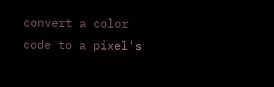convert a color code to a pixel's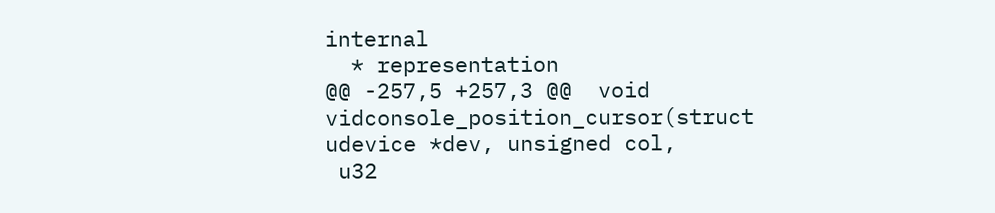internal
  * representation
@@ -257,5 +257,3 @@  void vidconsole_position_cursor(struct udevice *dev, unsigned col,
 u32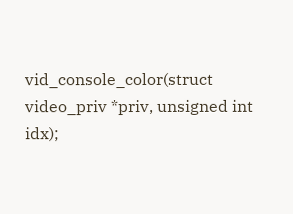vid_console_color(struct video_priv *priv, unsigned int idx);